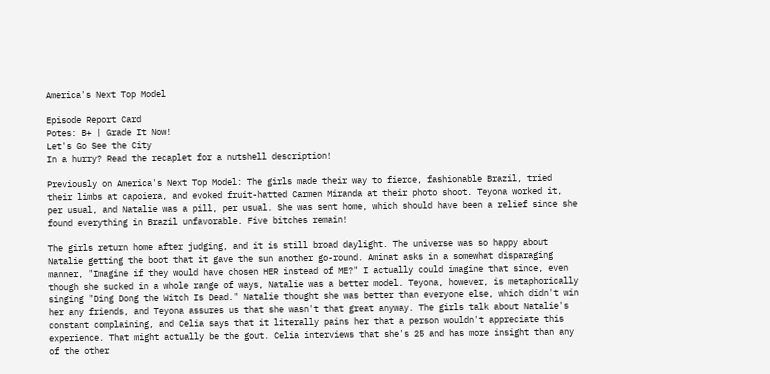America's Next Top Model

Episode Report Card
Potes: B+ | Grade It Now!
Let's Go See the City
In a hurry? Read the recaplet for a nutshell description!

Previously on America's Next Top Model: The girls made their way to fierce, fashionable Brazil, tried their limbs at capoiera, and evoked fruit-hatted Carmen Miranda at their photo shoot. Teyona worked it, per usual, and Natalie was a pill, per usual. She was sent home, which should have been a relief since she found everything in Brazil unfavorable. Five bitches remain!

The girls return home after judging, and it is still broad daylight. The universe was so happy about Natalie getting the boot that it gave the sun another go-round. Aminat asks in a somewhat disparaging manner, "Imagine if they would have chosen HER instead of ME?" I actually could imagine that since, even though she sucked in a whole range of ways, Natalie was a better model. Teyona, however, is metaphorically singing "Ding Dong the Witch Is Dead." Natalie thought she was better than everyone else, which didn't win her any friends, and Teyona assures us that she wasn't that great anyway. The girls talk about Natalie's constant complaining, and Celia says that it literally pains her that a person wouldn't appreciate this experience. That might actually be the gout. Celia interviews that she's 25 and has more insight than any of the other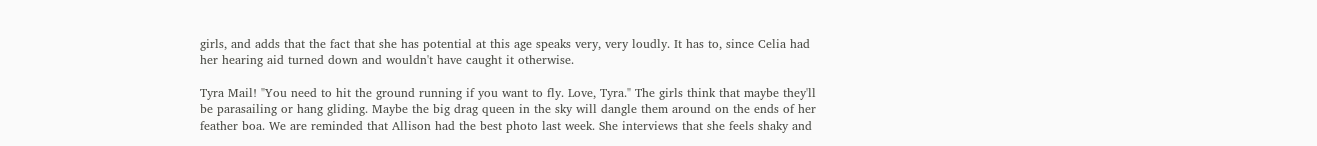girls, and adds that the fact that she has potential at this age speaks very, very loudly. It has to, since Celia had her hearing aid turned down and wouldn't have caught it otherwise.

Tyra Mail! "You need to hit the ground running if you want to fly. Love, Tyra." The girls think that maybe they'll be parasailing or hang gliding. Maybe the big drag queen in the sky will dangle them around on the ends of her feather boa. We are reminded that Allison had the best photo last week. She interviews that she feels shaky and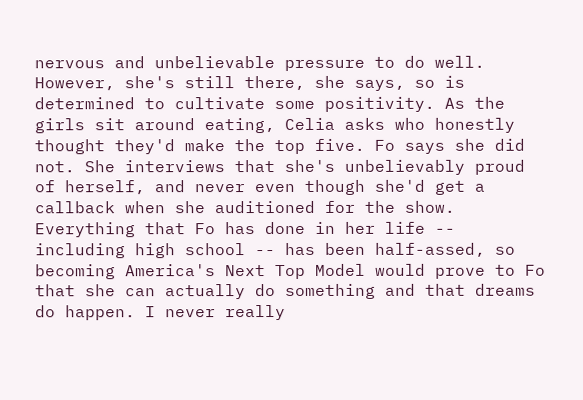nervous and unbelievable pressure to do well. However, she's still there, she says, so is determined to cultivate some positivity. As the girls sit around eating, Celia asks who honestly thought they'd make the top five. Fo says she did not. She interviews that she's unbelievably proud of herself, and never even though she'd get a callback when she auditioned for the show. Everything that Fo has done in her life -- including high school -- has been half-assed, so becoming America's Next Top Model would prove to Fo that she can actually do something and that dreams do happen. I never really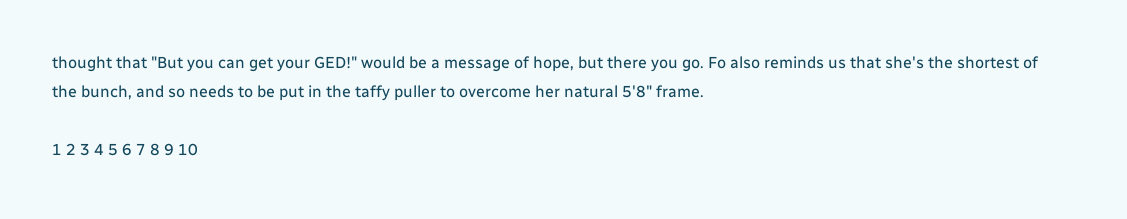thought that "But you can get your GED!" would be a message of hope, but there you go. Fo also reminds us that she's the shortest of the bunch, and so needs to be put in the taffy puller to overcome her natural 5'8" frame.

1 2 3 4 5 6 7 8 9 10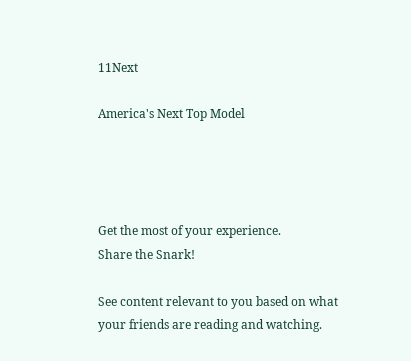11Next

America's Next Top Model




Get the most of your experience.
Share the Snark!

See content relevant to you based on what your friends are reading and watching.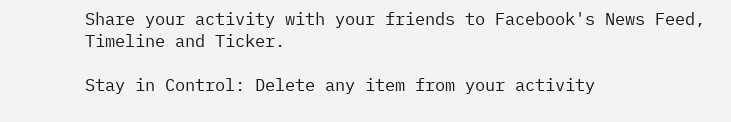Share your activity with your friends to Facebook's News Feed, Timeline and Ticker.

Stay in Control: Delete any item from your activity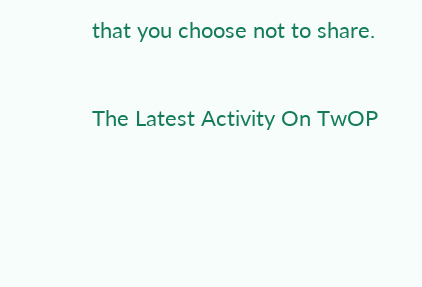that you choose not to share.

The Latest Activity On TwOP